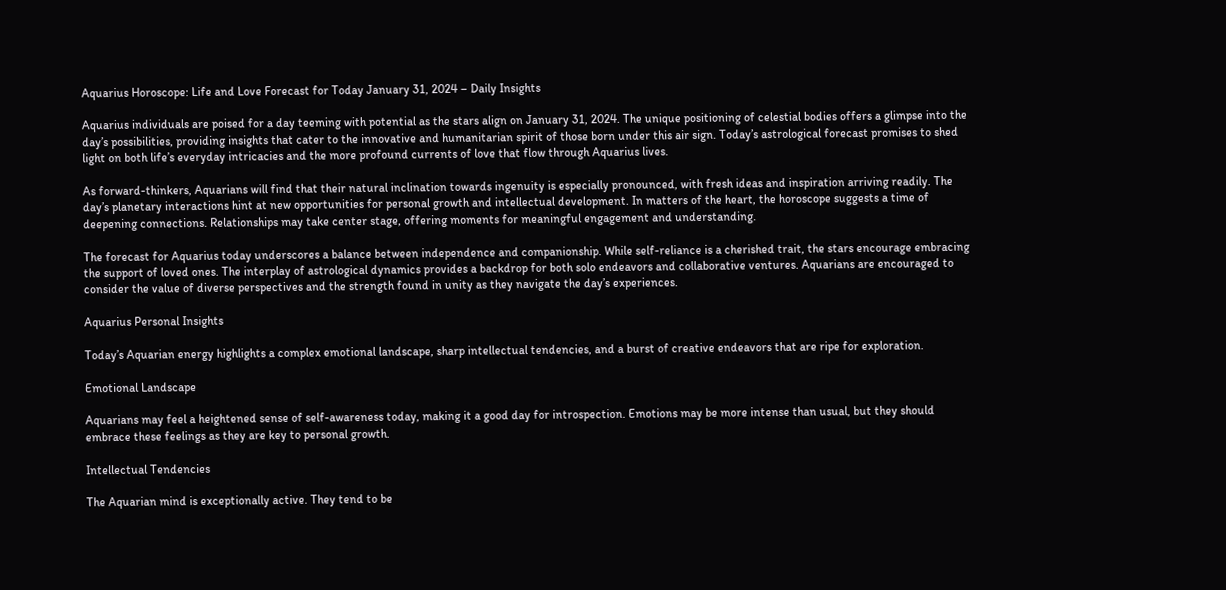Aquarius Horoscope: Life and Love Forecast for Today January 31, 2024 – Daily Insights

Aquarius individuals are poised for a day teeming with potential as the stars align on January 31, 2024. The unique positioning of celestial bodies offers a glimpse into the day’s possibilities, providing insights that cater to the innovative and humanitarian spirit of those born under this air sign. Today’s astrological forecast promises to shed light on both life’s everyday intricacies and the more profound currents of love that flow through Aquarius lives.

As forward-thinkers, Aquarians will find that their natural inclination towards ingenuity is especially pronounced, with fresh ideas and inspiration arriving readily. The day’s planetary interactions hint at new opportunities for personal growth and intellectual development. In matters of the heart, the horoscope suggests a time of deepening connections. Relationships may take center stage, offering moments for meaningful engagement and understanding.

The forecast for Aquarius today underscores a balance between independence and companionship. While self-reliance is a cherished trait, the stars encourage embracing the support of loved ones. The interplay of astrological dynamics provides a backdrop for both solo endeavors and collaborative ventures. Aquarians are encouraged to consider the value of diverse perspectives and the strength found in unity as they navigate the day’s experiences.

Aquarius Personal Insights

Today’s Aquarian energy highlights a complex emotional landscape, sharp intellectual tendencies, and a burst of creative endeavors that are ripe for exploration.

Emotional Landscape

Aquarians may feel a heightened sense of self-awareness today, making it a good day for introspection. Emotions may be more intense than usual, but they should embrace these feelings as they are key to personal growth.

Intellectual Tendencies

The Aquarian mind is exceptionally active. They tend to be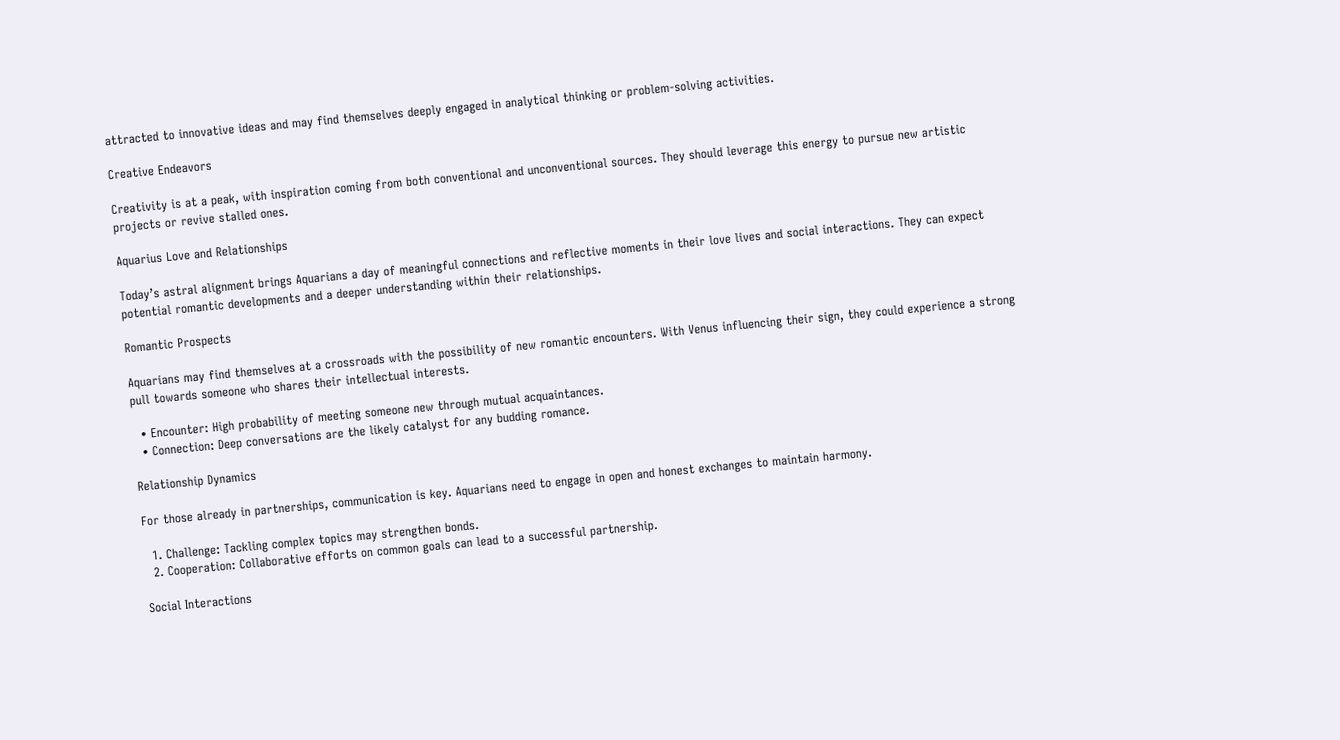attracted to innovative ideas and may find themselves deeply engaged in analytical thinking or problem-solving activities.

Creative Endeavors

Creativity is at a peak, with inspiration coming from both conventional and unconventional sources. They should leverage this energy to pursue new artistic projects or revive stalled ones.

Aquarius Love and Relationships

Today’s astral alignment brings Aquarians a day of meaningful connections and reflective moments in their love lives and social interactions. They can expect potential romantic developments and a deeper understanding within their relationships.

Romantic Prospects

Aquarians may find themselves at a crossroads with the possibility of new romantic encounters. With Venus influencing their sign, they could experience a strong pull towards someone who shares their intellectual interests.

  • Encounter: High probability of meeting someone new through mutual acquaintances.
  • Connection: Deep conversations are the likely catalyst for any budding romance.

Relationship Dynamics

For those already in partnerships, communication is key. Aquarians need to engage in open and honest exchanges to maintain harmony.

  1. Challenge: Tackling complex topics may strengthen bonds.
  2. Cooperation: Collaborative efforts on common goals can lead to a successful partnership.

Social Interactions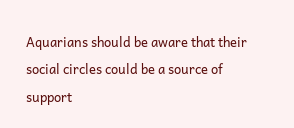Aquarians should be aware that their social circles could be a source of support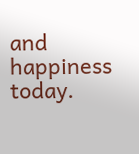and happiness today.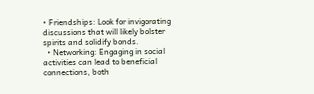• Friendships: Look for invigorating discussions that will likely bolster spirits and solidify bonds.
  • Networking: Engaging in social activities can lead to beneficial connections, both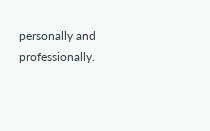personally and professionally.